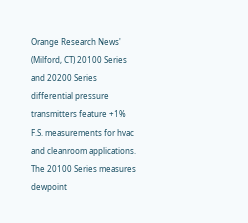Orange Research News' (Milford, CT) 20100 Series and 20200 Series differential pressure transmitters feature +1% F.S. measurements for hvac and cleanroom applications. The 20100 Series measures dewpoint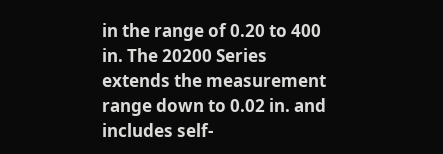in the range of 0.20 to 400 in. The 20200 Series extends the measurement range down to 0.02 in. and includes self-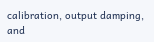calibration, output damping, and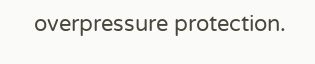overpressure protection.